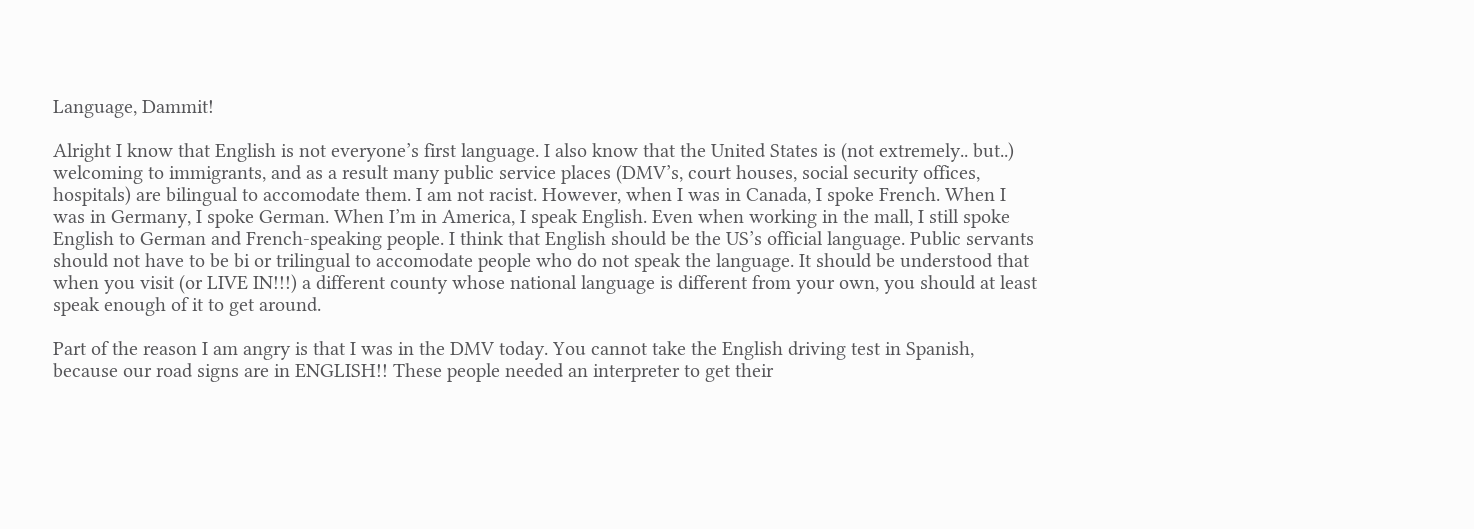Language, Dammit!

Alright I know that English is not everyone’s first language. I also know that the United States is (not extremely.. but..) welcoming to immigrants, and as a result many public service places (DMV’s, court houses, social security offices, hospitals) are bilingual to accomodate them. I am not racist. However, when I was in Canada, I spoke French. When I was in Germany, I spoke German. When I’m in America, I speak English. Even when working in the mall, I still spoke English to German and French-speaking people. I think that English should be the US’s official language. Public servants should not have to be bi or trilingual to accomodate people who do not speak the language. It should be understood that when you visit (or LIVE IN!!!) a different county whose national language is different from your own, you should at least speak enough of it to get around.

Part of the reason I am angry is that I was in the DMV today. You cannot take the English driving test in Spanish, because our road signs are in ENGLISH!! These people needed an interpreter to get their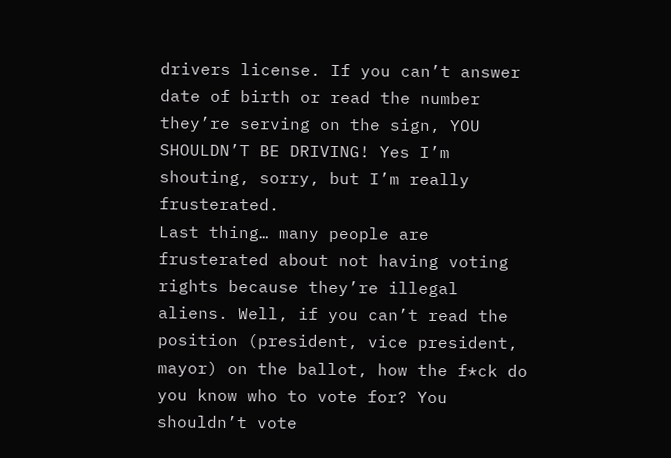drivers license. If you can’t answer date of birth or read the number they’re serving on the sign, YOU SHOULDN’T BE DRIVING! Yes I’m shouting, sorry, but I’m really frusterated.
Last thing… many people are frusterated about not having voting rights because they’re illegal aliens. Well, if you can’t read the position (president, vice president, mayor) on the ballot, how the f*ck do you know who to vote for? You shouldn’t vote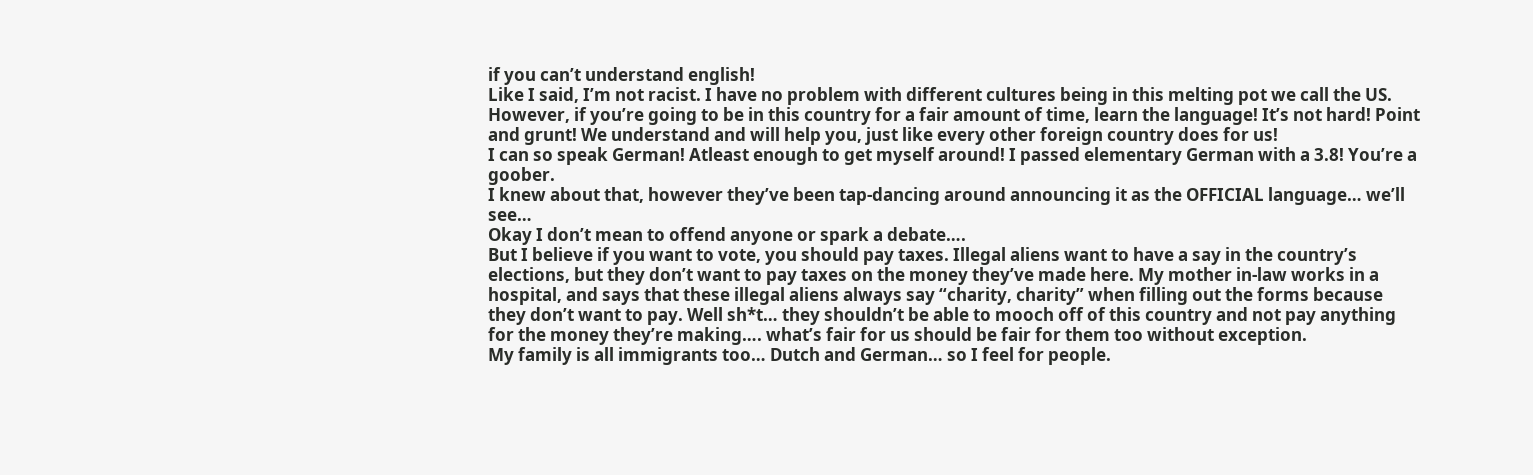if you can’t understand english!
Like I said, I’m not racist. I have no problem with different cultures being in this melting pot we call the US. However, if you’re going to be in this country for a fair amount of time, learn the language! It’s not hard! Point and grunt! We understand and will help you, just like every other foreign country does for us!
I can so speak German! Atleast enough to get myself around! I passed elementary German with a 3.8! You’re a goober.
I knew about that, however they’ve been tap-dancing around announcing it as the OFFICIAL language… we’ll see…
Okay I don’t mean to offend anyone or spark a debate….
But I believe if you want to vote, you should pay taxes. Illegal aliens want to have a say in the country’s elections, but they don’t want to pay taxes on the money they’ve made here. My mother in-law works in a hospital, and says that these illegal aliens always say “charity, charity” when filling out the forms because they don’t want to pay. Well sh*t… they shouldn’t be able to mooch off of this country and not pay anything for the money they’re making…. what’s fair for us should be fair for them too without exception.
My family is all immigrants too… Dutch and German… so I feel for people.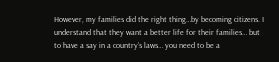However, my families did the right thing…by becoming citizens. I understand that they want a better life for their families… but to have a say in a country’s laws… you need to be a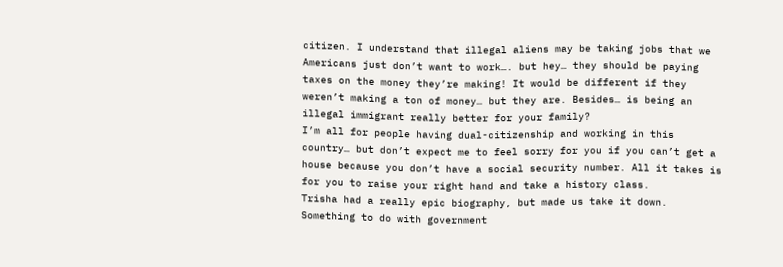citizen. I understand that illegal aliens may be taking jobs that we Americans just don’t want to work…. but hey… they should be paying taxes on the money they’re making! It would be different if they weren’t making a ton of money… but they are. Besides… is being an illegal immigrant really better for your family?
I’m all for people having dual-citizenship and working in this country… but don’t expect me to feel sorry for you if you can’t get a house because you don’t have a social security number. All it takes is for you to raise your right hand and take a history class.
Trisha had a really epic biography, but made us take it down. Something to do with government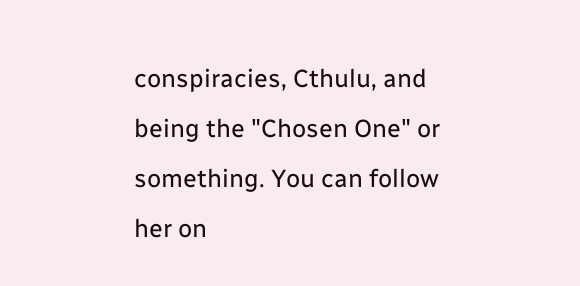conspiracies, Cthulu, and being the "Chosen One" or something. You can follow her on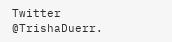Twitter @TrishaDuerr.